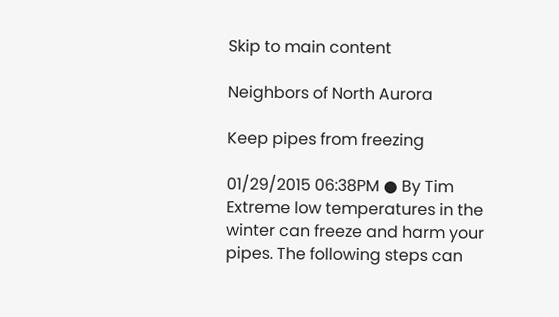Skip to main content

Neighbors of North Aurora

Keep pipes from freezing

01/29/2015 06:38PM ● By Tim
Extreme low temperatures in the
winter can freeze and harm your
pipes. The following steps can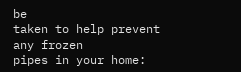be
taken to help prevent any frozen
pipes in your home: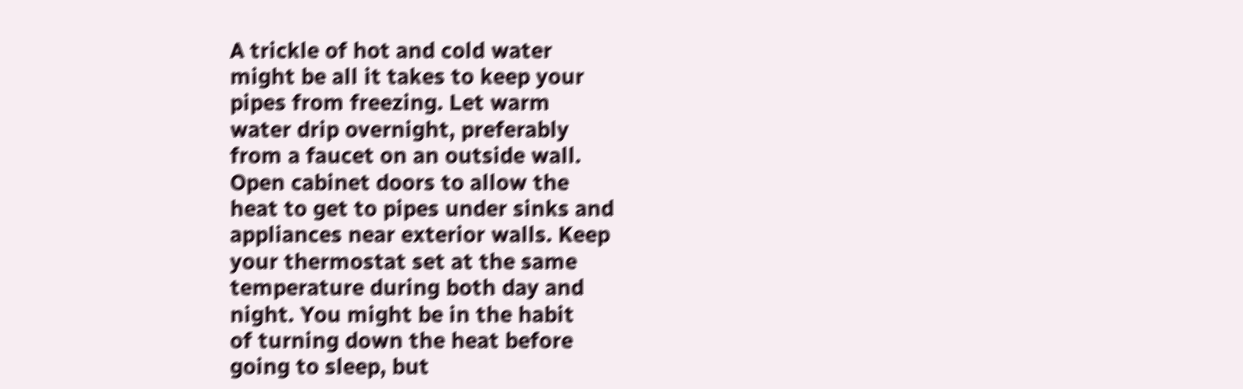A trickle of hot and cold water
might be all it takes to keep your
pipes from freezing. Let warm
water drip overnight, preferably
from a faucet on an outside wall.
Open cabinet doors to allow the
heat to get to pipes under sinks and
appliances near exterior walls. Keep
your thermostat set at the same
temperature during both day and
night. You might be in the habit
of turning down the heat before
going to sleep, but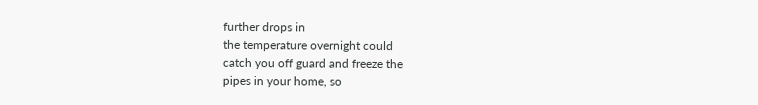further drops in
the temperature overnight could
catch you off guard and freeze the
pipes in your home, so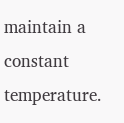maintain a
constant temperature.